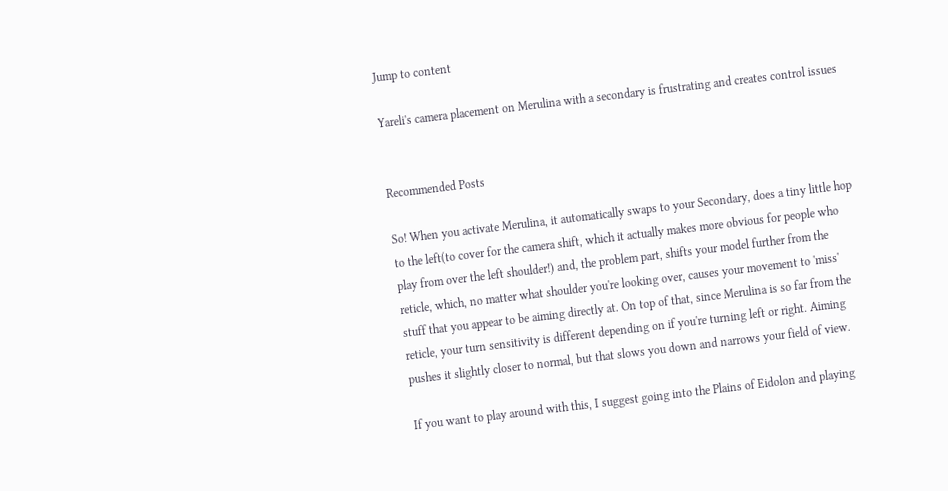Jump to content

Yareli's camera placement on Merulina with a secondary is frustrating and creates control issues


Recommended Posts

So! When you activate Merulina, it automatically swaps to your Secondary, does a tiny little hop to the left(to cover for the camera shift, which it actually makes more obvious for people who play from over the left shoulder!) and, the problem part, shifts your model further from the reticle, which, no matter what shoulder you're looking over, causes your movement to 'miss' stuff that you appear to be aiming directly at. On top of that, since Merulina is so far from the reticle, your turn sensitivity is different depending on if you're turning left or right. Aiming pushes it slightly closer to normal, but that slows you down and narrows your field of view.

If you want to play around with this, I suggest going into the Plains of Eidolon and playing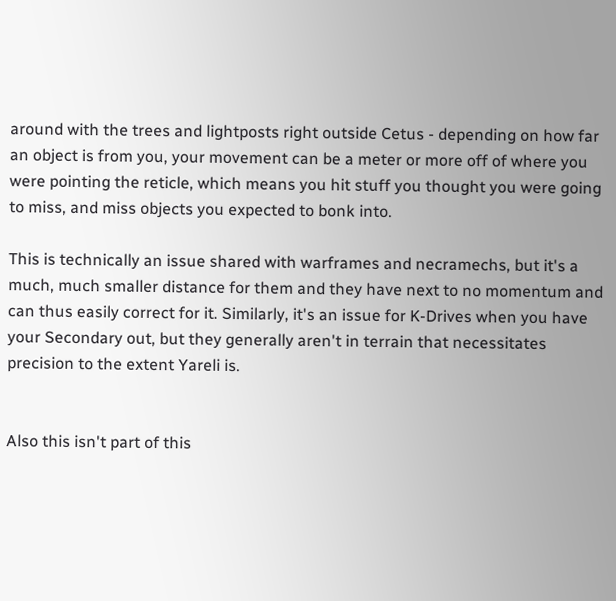around with the trees and lightposts right outside Cetus - depending on how far an object is from you, your movement can be a meter or more off of where you were pointing the reticle, which means you hit stuff you thought you were going to miss, and miss objects you expected to bonk into.

This is technically an issue shared with warframes and necramechs, but it's a much, much smaller distance for them and they have next to no momentum and can thus easily correct for it. Similarly, it's an issue for K-Drives when you have your Secondary out, but they generally aren't in terrain that necessitates precision to the extent Yareli is.


Also this isn't part of this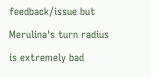feedback/issue but Merulina's turn radius is extremely bad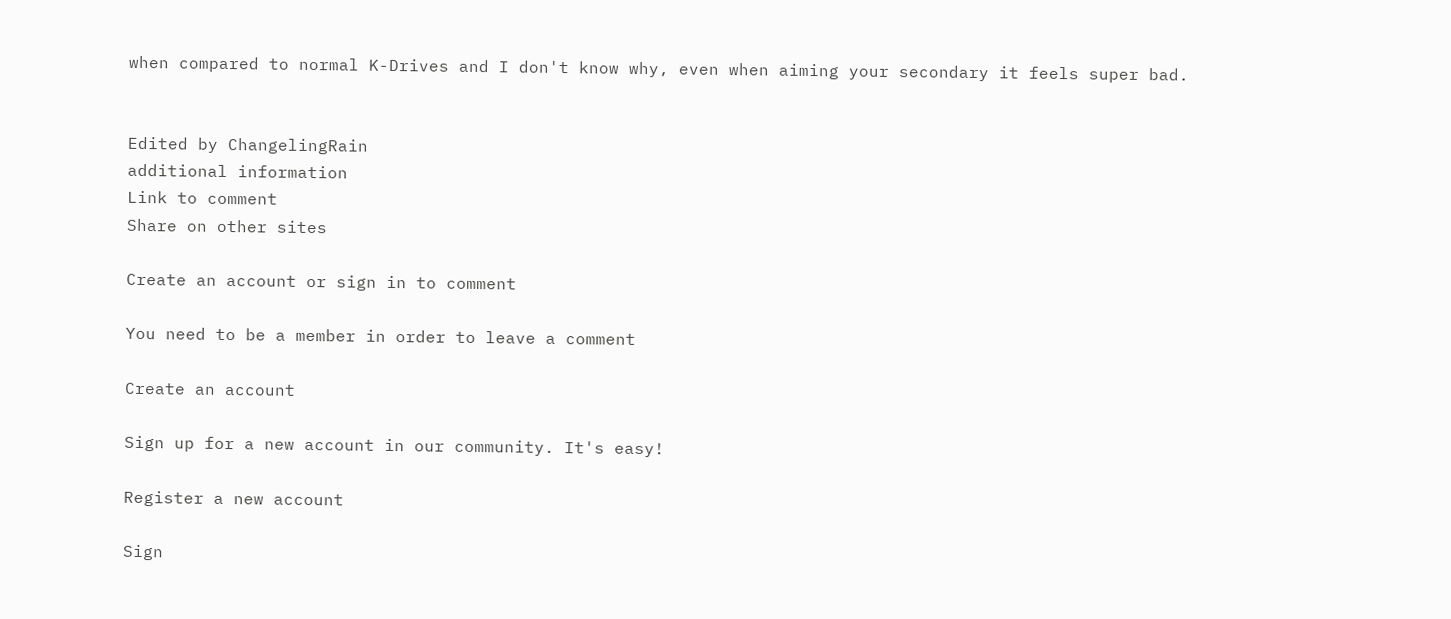when compared to normal K-Drives and I don't know why, even when aiming your secondary it feels super bad.


Edited by ChangelingRain
additional information
Link to comment
Share on other sites

Create an account or sign in to comment

You need to be a member in order to leave a comment

Create an account

Sign up for a new account in our community. It's easy!

Register a new account

Sign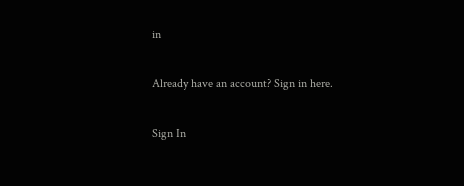in

Already have an account? Sign in here.

Sign In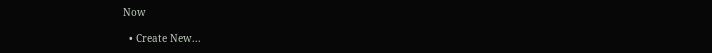Now

  • Create New...